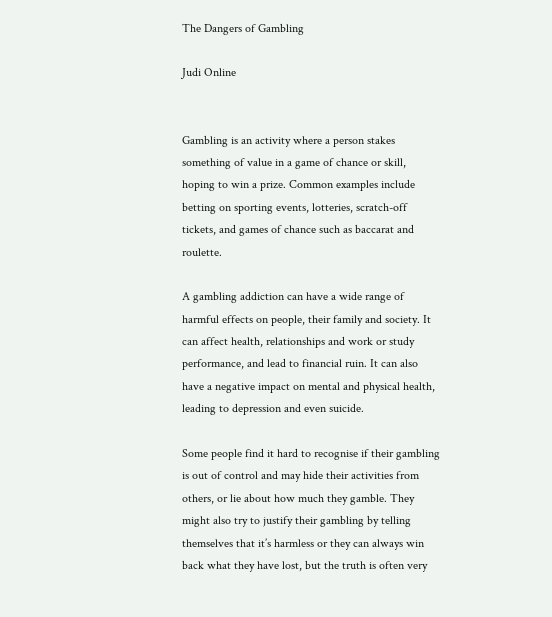The Dangers of Gambling

Judi Online


Gambling is an activity where a person stakes something of value in a game of chance or skill, hoping to win a prize. Common examples include betting on sporting events, lotteries, scratch-off tickets, and games of chance such as baccarat and roulette.

A gambling addiction can have a wide range of harmful effects on people, their family and society. It can affect health, relationships and work or study performance, and lead to financial ruin. It can also have a negative impact on mental and physical health, leading to depression and even suicide.

Some people find it hard to recognise if their gambling is out of control and may hide their activities from others, or lie about how much they gamble. They might also try to justify their gambling by telling themselves that it’s harmless or they can always win back what they have lost, but the truth is often very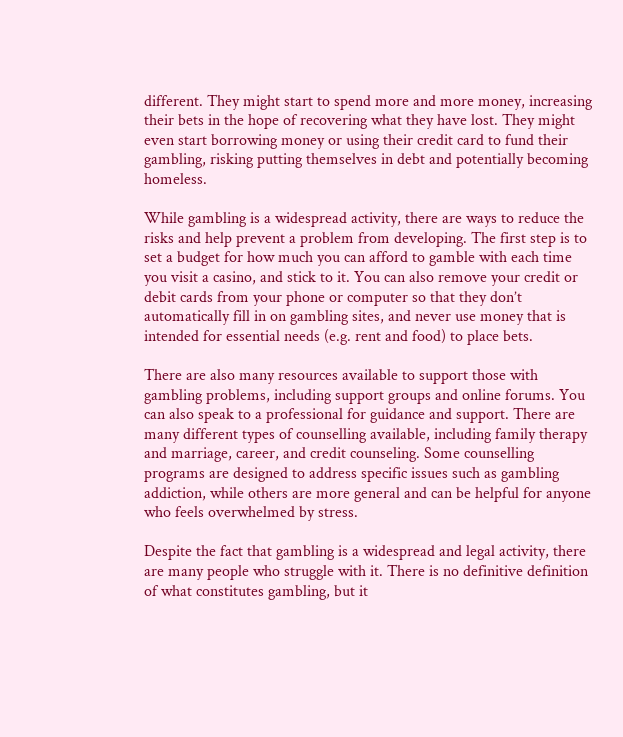different. They might start to spend more and more money, increasing their bets in the hope of recovering what they have lost. They might even start borrowing money or using their credit card to fund their gambling, risking putting themselves in debt and potentially becoming homeless.

While gambling is a widespread activity, there are ways to reduce the risks and help prevent a problem from developing. The first step is to set a budget for how much you can afford to gamble with each time you visit a casino, and stick to it. You can also remove your credit or debit cards from your phone or computer so that they don’t automatically fill in on gambling sites, and never use money that is intended for essential needs (e.g. rent and food) to place bets.

There are also many resources available to support those with gambling problems, including support groups and online forums. You can also speak to a professional for guidance and support. There are many different types of counselling available, including family therapy and marriage, career, and credit counseling. Some counselling programs are designed to address specific issues such as gambling addiction, while others are more general and can be helpful for anyone who feels overwhelmed by stress.

Despite the fact that gambling is a widespread and legal activity, there are many people who struggle with it. There is no definitive definition of what constitutes gambling, but it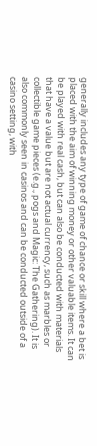generally includes any type of game of chance or skill where a bet is placed with the aim of winning money or other valuable items. It can be played with real cash, but can also be conducted with materials that have a value but are not actual currency, such as marbles or collectible game pieces (e.g., pogs and Magic: The Gathering). It is also commonly seen in casinos and can be conducted outside of a casino setting, with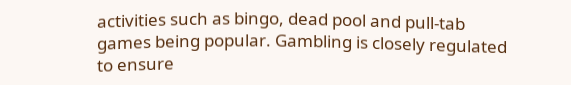activities such as bingo, dead pool and pull-tab games being popular. Gambling is closely regulated to ensure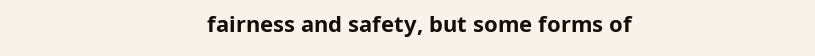fairness and safety, but some forms of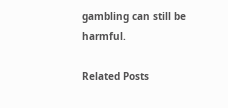gambling can still be harmful.

Related Posts